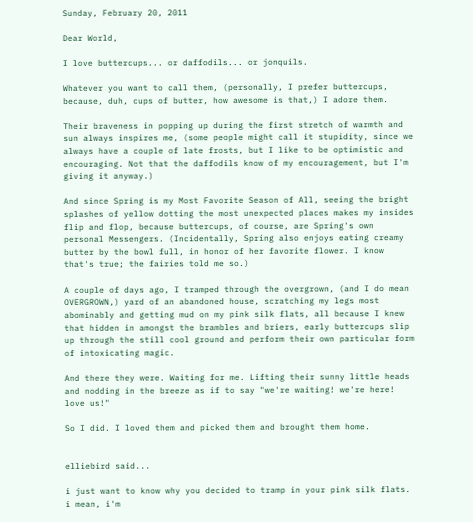Sunday, February 20, 2011

Dear World,

I love buttercups... or daffodils... or jonquils.

Whatever you want to call them, (personally, I prefer buttercups, because, duh, cups of butter, how awesome is that,) I adore them.

Their braveness in popping up during the first stretch of warmth and sun always inspires me, (some people might call it stupidity, since we always have a couple of late frosts, but I like to be optimistic and encouraging. Not that the daffodils know of my encouragement, but I'm giving it anyway.)

And since Spring is my Most Favorite Season of All, seeing the bright splashes of yellow dotting the most unexpected places makes my insides flip and flop, because buttercups, of course, are Spring's own personal Messengers. (Incidentally, Spring also enjoys eating creamy butter by the bowl full, in honor of her favorite flower. I know that's true; the fairies told me so.)

A couple of days ago, I tramped through the overgrown, (and I do mean OVERGROWN,) yard of an abandoned house, scratching my legs most abominably and getting mud on my pink silk flats, all because I knew that hidden in amongst the brambles and briers, early buttercups slip up through the still cool ground and perform their own particular form of intoxicating magic.

And there they were. Waiting for me. Lifting their sunny little heads and nodding in the breeze as if to say "we're waiting! we're here! love us!"

So I did. I loved them and picked them and brought them home.


elliebird said...

i just want to know why you decided to tramp in your pink silk flats. i mean, i'm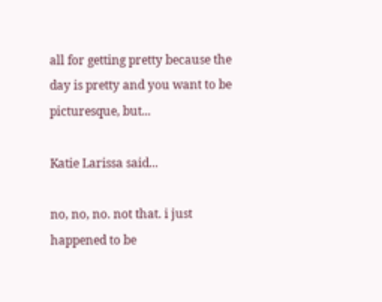all for getting pretty because the day is pretty and you want to be picturesque, but...

Katie Larissa said...

no, no, no. not that. i just happened to be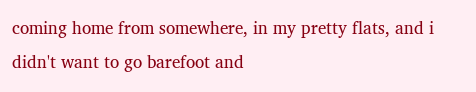coming home from somewhere, in my pretty flats, and i didn't want to go barefoot and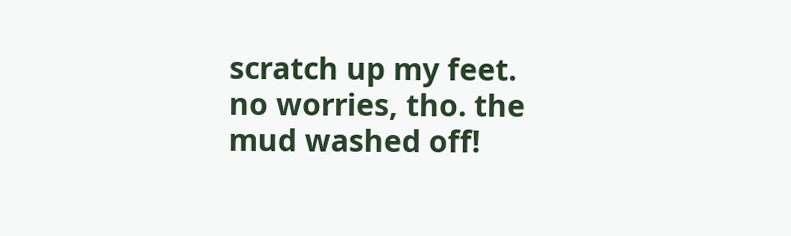scratch up my feet.
no worries, tho. the mud washed off!